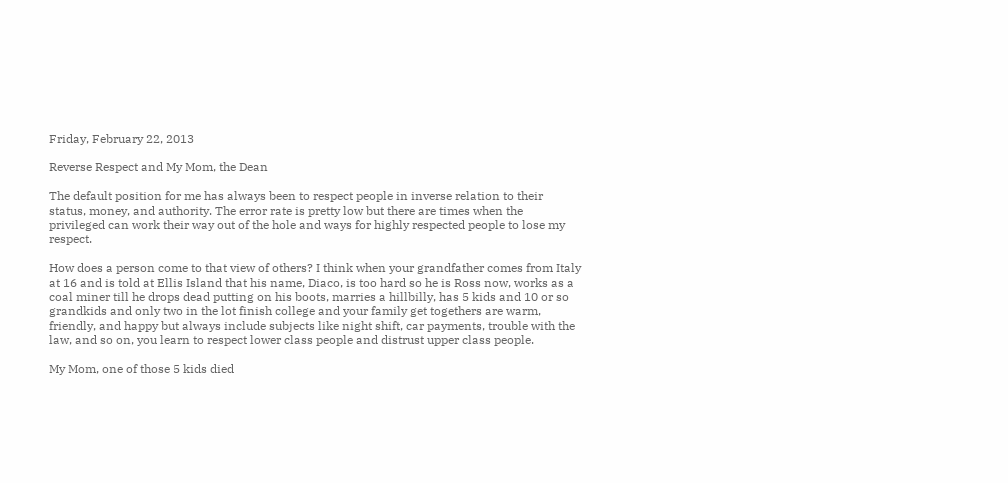Friday, February 22, 2013

Reverse Respect and My Mom, the Dean

The default position for me has always been to respect people in inverse relation to their status, money, and authority. The error rate is pretty low but there are times when the privileged can work their way out of the hole and ways for highly respected people to lose my respect.

How does a person come to that view of others? I think when your grandfather comes from Italy at 16 and is told at Ellis Island that his name, Diaco, is too hard so he is Ross now, works as a coal miner till he drops dead putting on his boots, marries a hillbilly, has 5 kids and 10 or so grandkids and only two in the lot finish college and your family get togethers are warm, friendly, and happy but always include subjects like night shift, car payments, trouble with the law, and so on, you learn to respect lower class people and distrust upper class people.

My Mom, one of those 5 kids died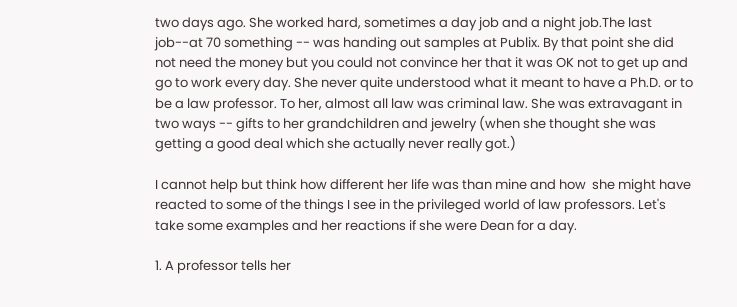two days ago. She worked hard, sometimes a day job and a night job.The last job--at 70 something -- was handing out samples at Publix. By that point she did not need the money but you could not convince her that it was OK not to get up and go to work every day. She never quite understood what it meant to have a Ph.D. or to be a law professor. To her, almost all law was criminal law. She was extravagant in two ways -- gifts to her grandchildren and jewelry (when she thought she was getting a good deal which she actually never really got.)

I cannot help but think how different her life was than mine and how  she might have reacted to some of the things I see in the privileged world of law professors. Let's take some examples and her reactions if she were Dean for a day.

1. A professor tells her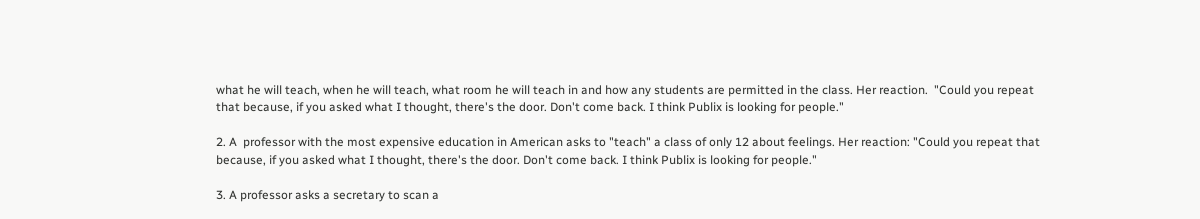what he will teach, when he will teach, what room he will teach in and how any students are permitted in the class. Her reaction.  "Could you repeat that because, if you asked what I thought, there's the door. Don't come back. I think Publix is looking for people."

2. A  professor with the most expensive education in American asks to "teach" a class of only 12 about feelings. Her reaction: "Could you repeat that because, if you asked what I thought, there's the door. Don't come back. I think Publix is looking for people."

3. A professor asks a secretary to scan a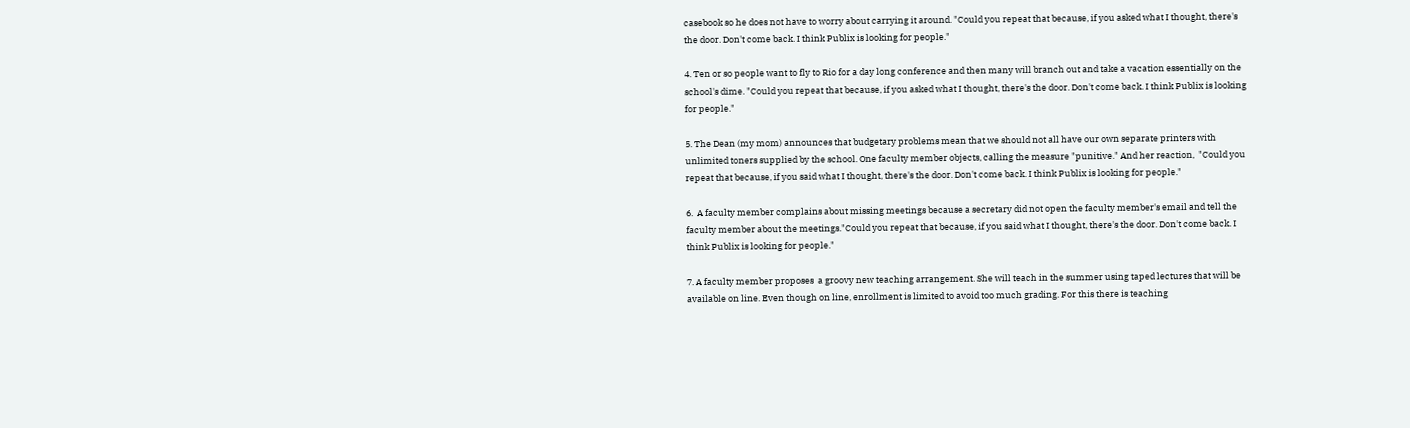casebook so he does not have to worry about carrying it around. "Could you repeat that because, if you asked what I thought, there's the door. Don't come back. I think Publix is looking for people."

4. Ten or so people want to fly to Rio for a day long conference and then many will branch out and take a vacation essentially on the school's dime. "Could you repeat that because, if you asked what I thought, there's the door. Don't come back. I think Publix is looking for people."

5. The Dean (my mom) announces that budgetary problems mean that we should not all have our own separate printers with unlimited toners supplied by the school. One faculty member objects, calling the measure "punitive." And her reaction,  "Could you repeat that because, if you said what I thought, there's the door. Don't come back. I think Publix is looking for people."

6.  A faculty member complains about missing meetings because a secretary did not open the faculty member's email and tell the faculty member about the meetings."Could you repeat that because, if you said what I thought, there's the door. Don't come back. I think Publix is looking for people."

7. A faculty member proposes  a groovy new teaching arrangement. She will teach in the summer using taped lectures that will be available on line. Even though on line, enrollment is limited to avoid too much grading. For this there is teaching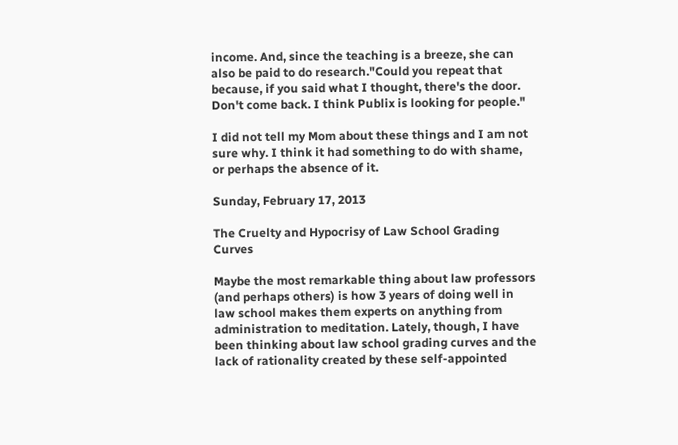income. And, since the teaching is a breeze, she can also be paid to do research."Could you repeat that because, if you said what I thought, there's the door. Don't come back. I think Publix is looking for people."

I did not tell my Mom about these things and I am not sure why. I think it had something to do with shame, or perhaps the absence of it.

Sunday, February 17, 2013

The Cruelty and Hypocrisy of Law School Grading Curves

Maybe the most remarkable thing about law professors (and perhaps others) is how 3 years of doing well in law school makes them experts on anything from administration to meditation. Lately, though, I have been thinking about law school grading curves and the lack of rationality created by these self-appointed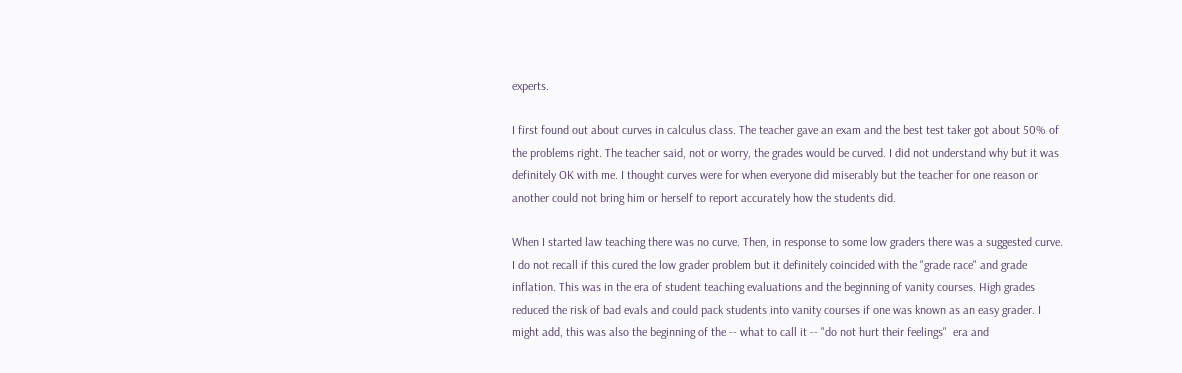experts.

I first found out about curves in calculus class. The teacher gave an exam and the best test taker got about 50% of the problems right. The teacher said, not or worry, the grades would be curved. I did not understand why but it was definitely OK with me. I thought curves were for when everyone did miserably but the teacher for one reason or another could not bring him or herself to report accurately how the students did.

When I started law teaching there was no curve. Then, in response to some low graders there was a suggested curve. I do not recall if this cured the low grader problem but it definitely coincided with the "grade race" and grade inflation. This was in the era of student teaching evaluations and the beginning of vanity courses. High grades reduced the risk of bad evals and could pack students into vanity courses if one was known as an easy grader. I might add, this was also the beginning of the -- what to call it -- "do not hurt their feelings"  era and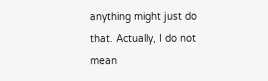anything might just do that. Actually, I do not mean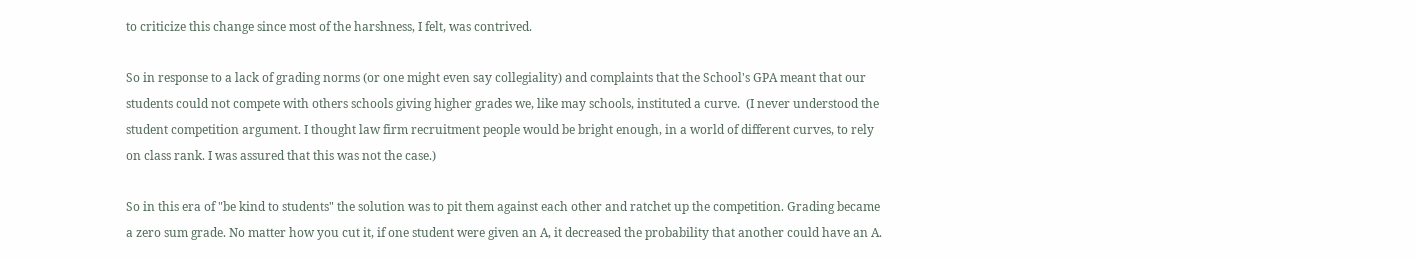to criticize this change since most of the harshness, I felt, was contrived.

So in response to a lack of grading norms (or one might even say collegiality) and complaints that the School's GPA meant that our students could not compete with others schools giving higher grades we, like may schools, instituted a curve.  (I never understood the student competition argument. I thought law firm recruitment people would be bright enough, in a world of different curves, to rely on class rank. I was assured that this was not the case.)

So in this era of "be kind to students" the solution was to pit them against each other and ratchet up the competition. Grading became a zero sum grade. No matter how you cut it, if one student were given an A, it decreased the probability that another could have an A.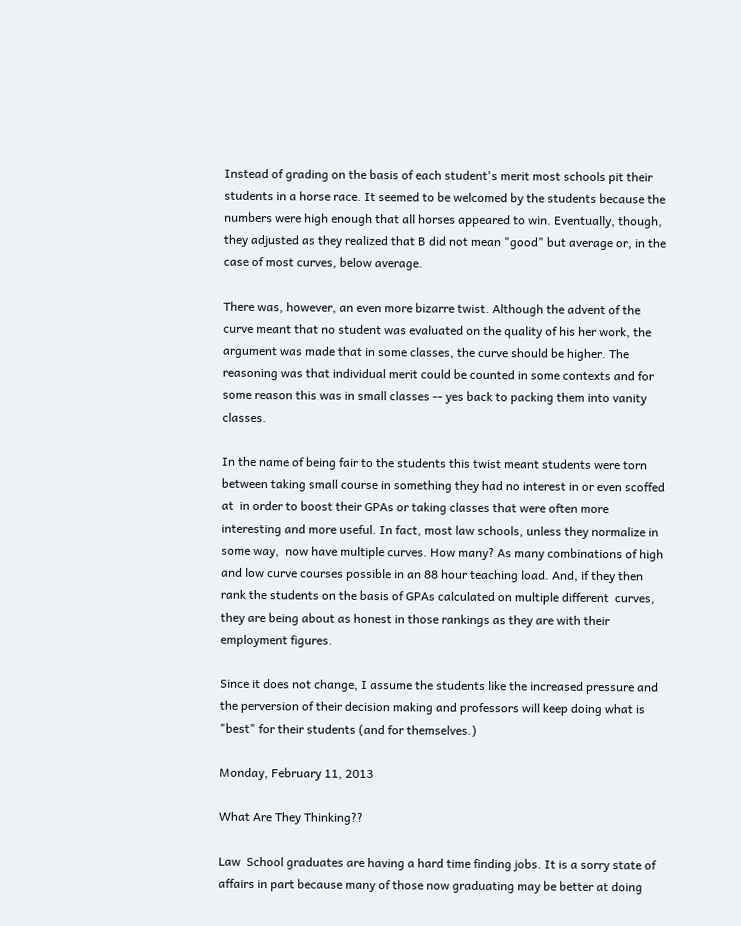Instead of grading on the basis of each student's merit most schools pit their students in a horse race. It seemed to be welcomed by the students because the numbers were high enough that all horses appeared to win. Eventually, though, they adjusted as they realized that B did not mean "good" but average or, in the case of most curves, below average.

There was, however, an even more bizarre twist. Although the advent of the curve meant that no student was evaluated on the quality of his her work, the argument was made that in some classes, the curve should be higher. The reasoning was that individual merit could be counted in some contexts and for some reason this was in small classes -- yes back to packing them into vanity classes.

In the name of being fair to the students this twist meant students were torn between taking small course in something they had no interest in or even scoffed at  in order to boost their GPAs or taking classes that were often more interesting and more useful. In fact, most law schools, unless they normalize in some way,  now have multiple curves. How many? As many combinations of high and low curve courses possible in an 88 hour teaching load. And, if they then rank the students on the basis of GPAs calculated on multiple different  curves, they are being about as honest in those rankings as they are with their employment figures.

Since it does not change, I assume the students like the increased pressure and the perversion of their decision making and professors will keep doing what is "best" for their students (and for themselves.)

Monday, February 11, 2013

What Are They Thinking??

Law  School graduates are having a hard time finding jobs. It is a sorry state of affairs in part because many of those now graduating may be better at doing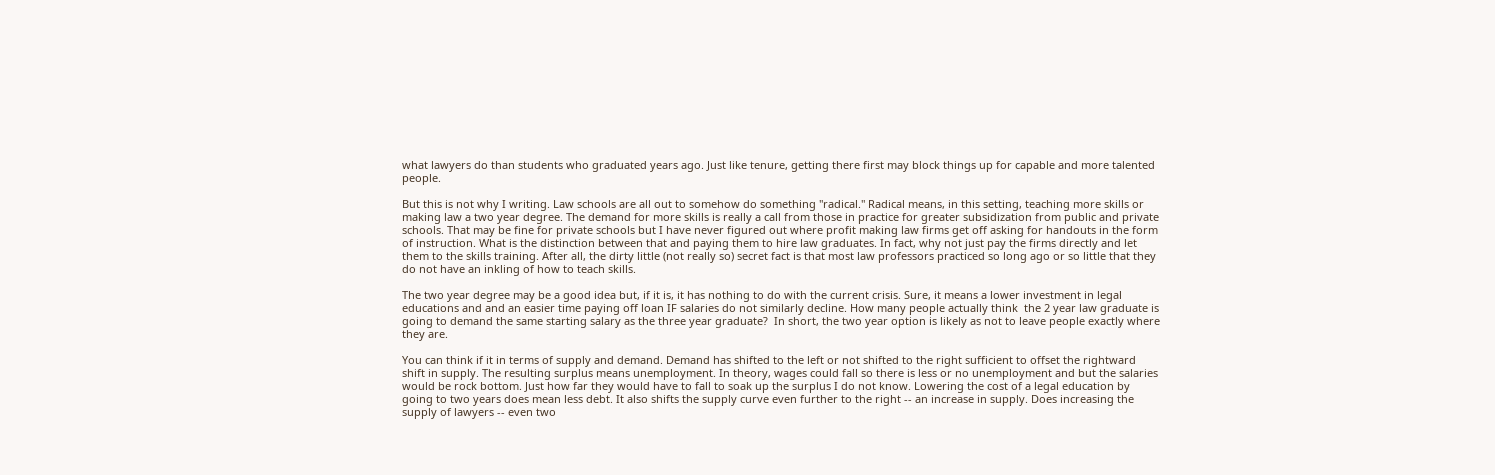what lawyers do than students who graduated years ago. Just like tenure, getting there first may block things up for capable and more talented people.

But this is not why I writing. Law schools are all out to somehow do something "radical." Radical means, in this setting, teaching more skills or making law a two year degree. The demand for more skills is really a call from those in practice for greater subsidization from public and private schools. That may be fine for private schools but I have never figured out where profit making law firms get off asking for handouts in the form of instruction. What is the distinction between that and paying them to hire law graduates. In fact, why not just pay the firms directly and let them to the skills training. After all, the dirty little (not really so) secret fact is that most law professors practiced so long ago or so little that they do not have an inkling of how to teach skills.

The two year degree may be a good idea but, if it is, it has nothing to do with the current crisis. Sure, it means a lower investment in legal educations and and an easier time paying off loan IF salaries do not similarly decline. How many people actually think  the 2 year law graduate is going to demand the same starting salary as the three year graduate?  In short, the two year option is likely as not to leave people exactly where they are.

You can think if it in terms of supply and demand. Demand has shifted to the left or not shifted to the right sufficient to offset the rightward shift in supply. The resulting surplus means unemployment. In theory, wages could fall so there is less or no unemployment and but the salaries would be rock bottom. Just how far they would have to fall to soak up the surplus I do not know. Lowering the cost of a legal education by going to two years does mean less debt. It also shifts the supply curve even further to the right -- an increase in supply. Does increasing the supply of lawyers -- even two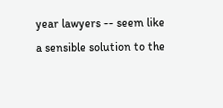year lawyers -- seem like a sensible solution to the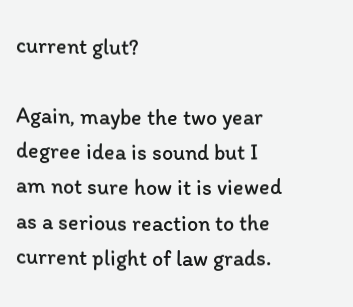current glut?

Again, maybe the two year degree idea is sound but I am not sure how it is viewed as a serious reaction to the current plight of law grads.